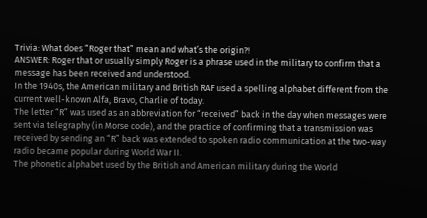Trivia: What does “Roger that” mean and what’s the origin?!
ANSWER: Roger that or usually simply Roger is a phrase used in the military to confirm that a message has been received and understood.
In the 1940s, the American military and British RAF used a spelling alphabet different from the current well-known Alfa, Bravo, Charlie of today.
The letter “R” was used as an abbreviation for “received” back in the day when messages were sent via telegraphy (in Morse code), and the practice of confirming that a transmission was received by sending an “R” back was extended to spoken radio communication at the two-way radio became popular during World War II.
The phonetic alphabet used by the British and American military during the World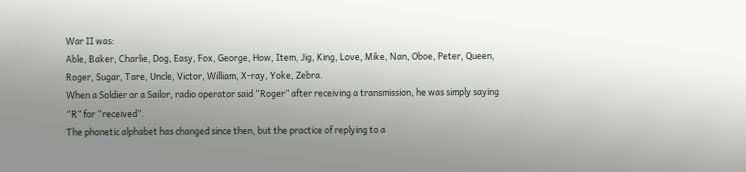War II was:
Able, Baker, Charlie, Dog, Easy, Fox, George, How, Item, Jig, King, Love, Mike, Nan, Oboe, Peter, Queen, Roger, Sugar, Tare, Uncle, Victor, William, X-ray, Yoke, Zebra.
When a Soldier or a Sailor, radio operator said “Roger” after receiving a transmission, he was simply saying “R” for “received”.
The phonetic alphabet has changed since then, but the practice of replying to a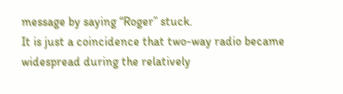message by saying “Roger” stuck.
It is just a coincidence that two-way radio became widespread during the relatively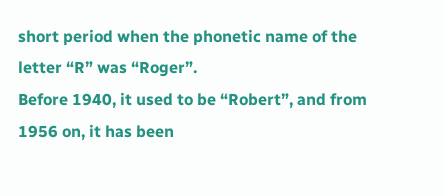short period when the phonetic name of the letter “R” was “Roger”.
Before 1940, it used to be “Robert”, and from 1956 on, it has been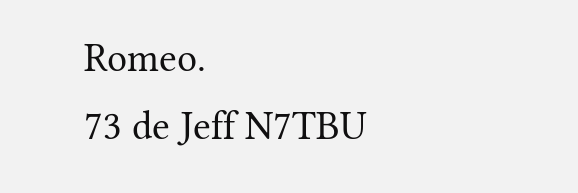Romeo.
73 de Jeff N7TBU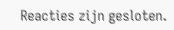Reacties zijn gesloten.